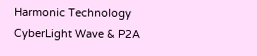Harmonic Technology CyberLight Wave & P2A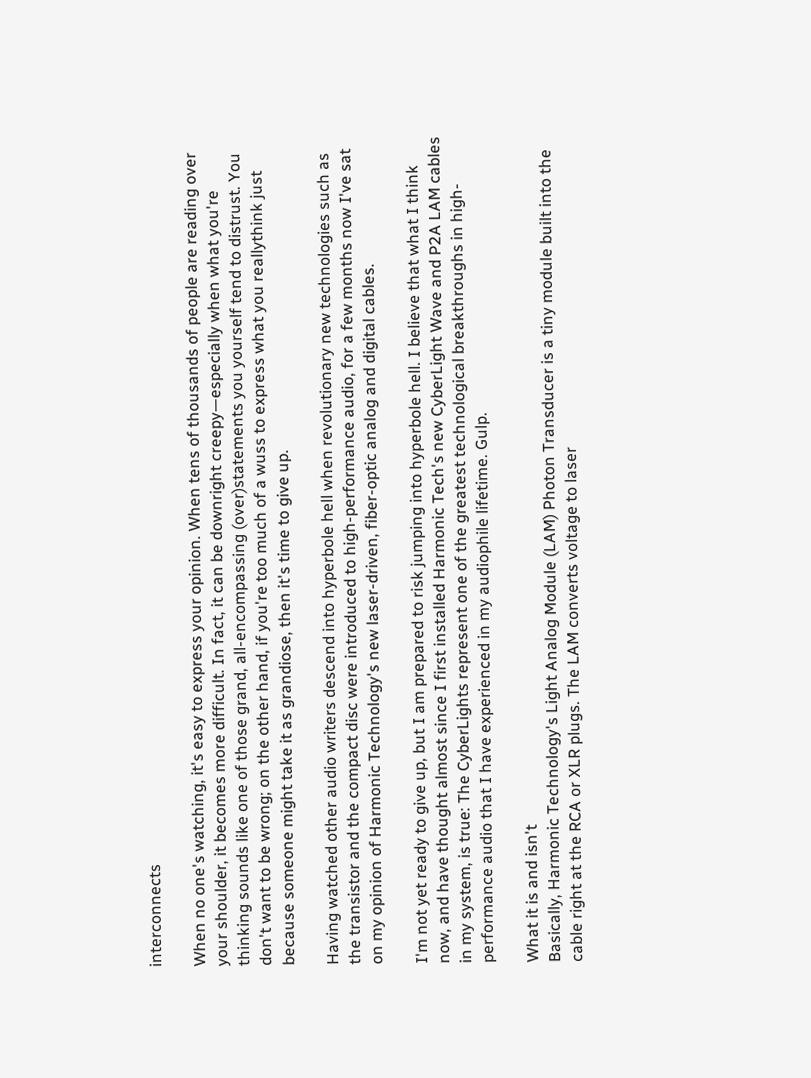interconnects

When no one's watching, it's easy to express your opinion. When tens of thousands of people are reading over your shoulder, it becomes more difficult. In fact, it can be downright creepy—especially when what you're thinking sounds like one of those grand, all-encompassing (over)statements you yourself tend to distrust. You don't want to be wrong; on the other hand, if you're too much of a wuss to express what you reallythink just because someone might take it as grandiose, then it's time to give up.

Having watched other audio writers descend into hyperbole hell when revolutionary new technologies such as the transistor and the compact disc were introduced to high-performance audio, for a few months now I've sat on my opinion of Harmonic Technology's new laser-driven, fiber-optic analog and digital cables.

I'm not yet ready to give up, but I am prepared to risk jumping into hyperbole hell. I believe that what I think now, and have thought almost since I first installed Harmonic Tech's new CyberLight Wave and P2A LAM cables in my system, is true: The CyberLights represent one of the greatest technological breakthroughs in high-performance audio that I have experienced in my audiophile lifetime. Gulp.

What it is and isn't
Basically, Harmonic Technology's Light Analog Module (LAM) Photon Transducer is a tiny module built into the cable right at the RCA or XLR plugs. The LAM converts voltage to laser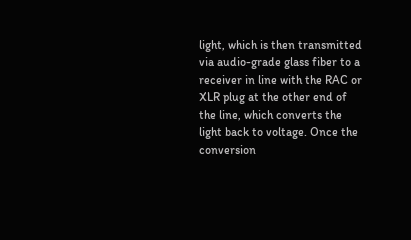light, which is then transmitted via audio-grade glass fiber to a receiver in line with the RAC or XLR plug at the other end of the line, which converts the light back to voltage. Once the conversion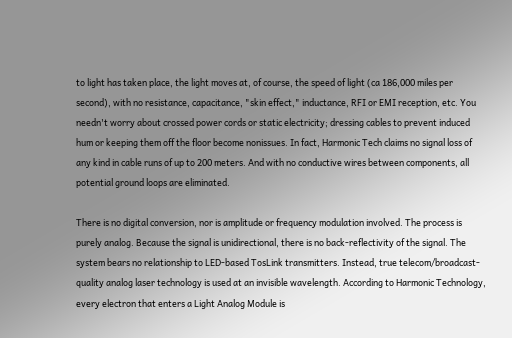to light has taken place, the light moves at, of course, the speed of light (ca 186,000 miles per second), with no resistance, capacitance, "skin effect," inductance, RFI or EMI reception, etc. You needn't worry about crossed power cords or static electricity; dressing cables to prevent induced hum or keeping them off the floor become nonissues. In fact, Harmonic Tech claims no signal loss of any kind in cable runs of up to 200 meters. And with no conductive wires between components, all potential ground loops are eliminated.

There is no digital conversion, nor is amplitude or frequency modulation involved. The process is purely analog. Because the signal is unidirectional, there is no back-reflectivity of the signal. The system bears no relationship to LED-based TosLink transmitters. Instead, true telecom/broadcast-quality analog laser technology is used at an invisible wavelength. According to Harmonic Technology, every electron that enters a Light Analog Module is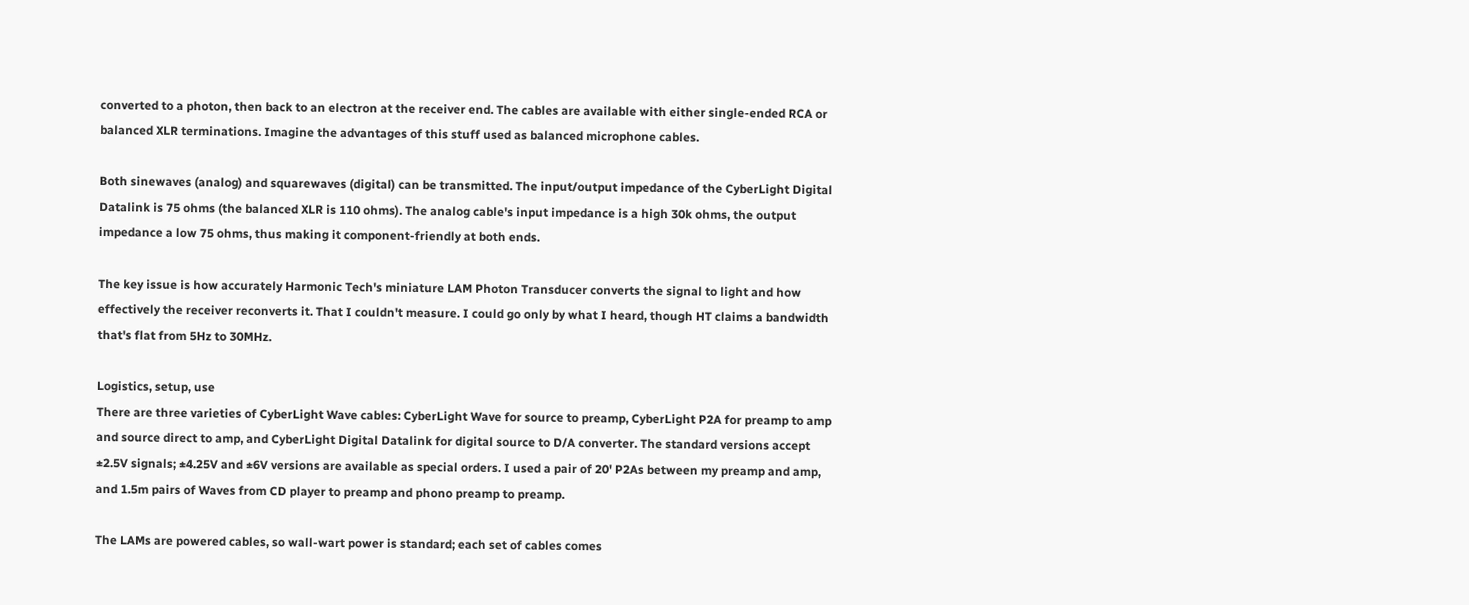converted to a photon, then back to an electron at the receiver end. The cables are available with either single-ended RCA or balanced XLR terminations. Imagine the advantages of this stuff used as balanced microphone cables.

Both sinewaves (analog) and squarewaves (digital) can be transmitted. The input/output impedance of the CyberLight Digital Datalink is 75 ohms (the balanced XLR is 110 ohms). The analog cable's input impedance is a high 30k ohms, the output impedance a low 75 ohms, thus making it component-friendly at both ends.

The key issue is how accurately Harmonic Tech's miniature LAM Photon Transducer converts the signal to light and how effectively the receiver reconverts it. That I couldn't measure. I could go only by what I heard, though HT claims a bandwidth that's flat from 5Hz to 30MHz.

Logistics, setup, use
There are three varieties of CyberLight Wave cables: CyberLight Wave for source to preamp, CyberLight P2A for preamp to amp and source direct to amp, and CyberLight Digital Datalink for digital source to D/A converter. The standard versions accept ±2.5V signals; ±4.25V and ±6V versions are available as special orders. I used a pair of 20' P2As between my preamp and amp, and 1.5m pairs of Waves from CD player to preamp and phono preamp to preamp.

The LAMs are powered cables, so wall-wart power is standard; each set of cables comes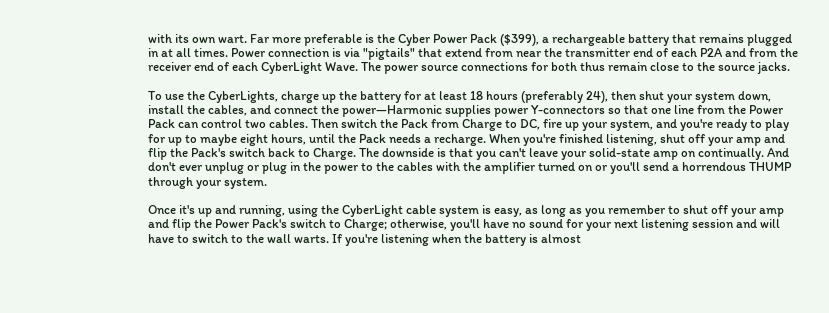with its own wart. Far more preferable is the Cyber Power Pack ($399), a rechargeable battery that remains plugged in at all times. Power connection is via "pigtails" that extend from near the transmitter end of each P2A and from the receiver end of each CyberLight Wave. The power source connections for both thus remain close to the source jacks.

To use the CyberLights, charge up the battery for at least 18 hours (preferably 24), then shut your system down, install the cables, and connect the power—Harmonic supplies power Y-connectors so that one line from the Power Pack can control two cables. Then switch the Pack from Charge to DC, fire up your system, and you're ready to play for up to maybe eight hours, until the Pack needs a recharge. When you're finished listening, shut off your amp and flip the Pack's switch back to Charge. The downside is that you can't leave your solid-state amp on continually. And don't ever unplug or plug in the power to the cables with the amplifier turned on or you'll send a horrendous THUMP through your system.

Once it's up and running, using the CyberLight cable system is easy, as long as you remember to shut off your amp and flip the Power Pack's switch to Charge; otherwise, you'll have no sound for your next listening session and will have to switch to the wall warts. If you're listening when the battery is almost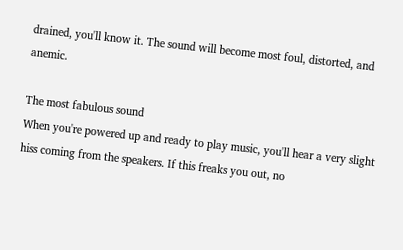drained, you'll know it. The sound will become most foul, distorted, and anemic.

The most fabulous sound
When you're powered up and ready to play music, you'll hear a very slight hiss coming from the speakers. If this freaks you out, no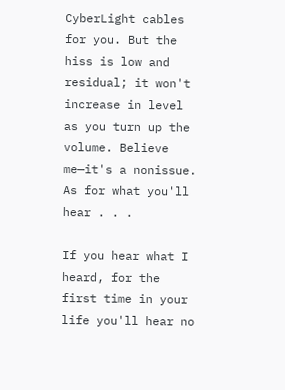CyberLight cables for you. But the hiss is low and residual; it won't increase in level as you turn up the volume. Believe me—it's a nonissue. As for what you'll hear . . .

If you hear what I heard, for the first time in your life you'll hear no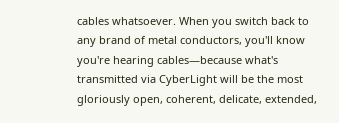cables whatsoever. When you switch back to any brand of metal conductors, you'll know you're hearing cables—because what's transmitted via CyberLight will be the most gloriously open, coherent, delicate, extended,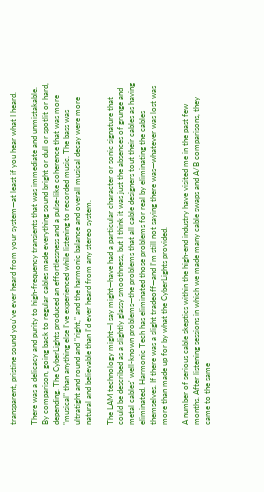transparent, pristine sound you've ever heard from your system—at least if you hear what I heard.

There was a delicacy and purity to high-frequency transients that was immediate and unmistakable. By comparison, going back to regular cables made everything sound bright or dull or spotlit or hard, depending. The CyberLights produced an effortlessness and a pulse-like coherence that was more "musical" than anything else I've experienced while listening to recorded music. The bass was ultratight and round and "right," and the harmonic balance and overall musical decay were more natural and believable than I'd ever heard from any stereo system.

The LAM technology might—I say might—have had a particular character or sonic signature that could be described as a slightly glassy smoothness, but I think it was just the absences of grunge and metal cables' well-known problems—the problems that all cable designers tout their cables as having eliminated. Harmonic Tech has eliminated those problems for real by eliminating the cables themselves. If there was a slight tradeoff—and I'm still not saying there was—whatever was lost was more than made up for by what the CyberLights provided.

A number of serious cable skeptics within the high-end industry have visited me in the past few months. After listening sessions in which we made many cable swaps and A/B comparisons, they came to the same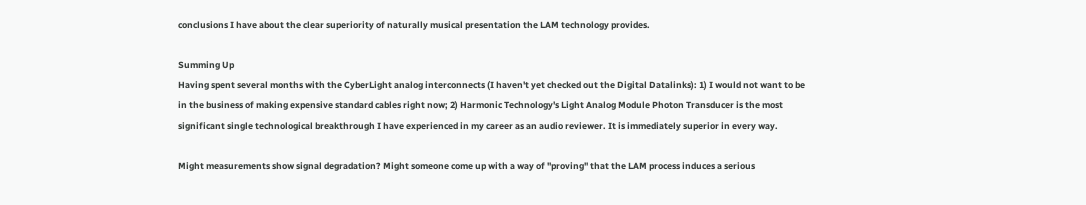conclusions I have about the clear superiority of naturally musical presentation the LAM technology provides.

Summing Up
Having spent several months with the CyberLight analog interconnects (I haven't yet checked out the Digital Datalinks): 1) I would not want to be in the business of making expensive standard cables right now; 2) Harmonic Technology's Light Analog Module Photon Transducer is the most significant single technological breakthrough I have experienced in my career as an audio reviewer. It is immediately superior in every way.

Might measurements show signal degradation? Might someone come up with a way of "proving" that the LAM process induces a serious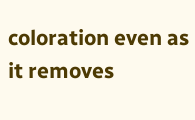coloration even as it removes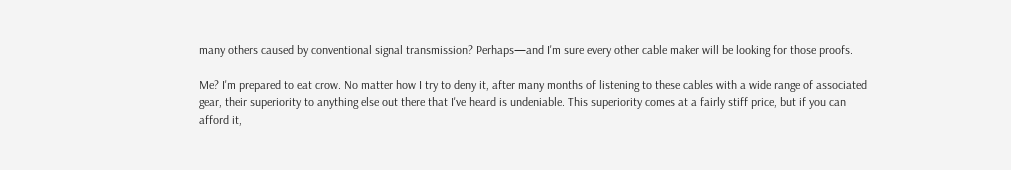many others caused by conventional signal transmission? Perhaps—and I'm sure every other cable maker will be looking for those proofs.

Me? I'm prepared to eat crow. No matter how I try to deny it, after many months of listening to these cables with a wide range of associated gear, their superiority to anything else out there that I've heard is undeniable. This superiority comes at a fairly stiff price, but if you can afford it,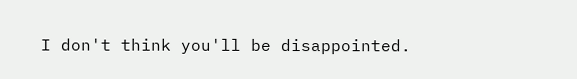I don't think you'll be disappointed.